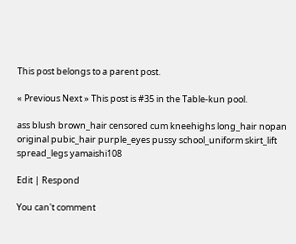This post belongs to a parent post.

« Previous Next » This post is #35 in the Table-kun pool.

ass blush brown_hair censored cum kneehighs long_hair nopan original pubic_hair purple_eyes pussy school_uniform skirt_lift spread_legs yamaishi108

Edit | Respond

You can't comment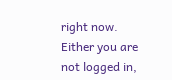right now.
Either you are not logged in,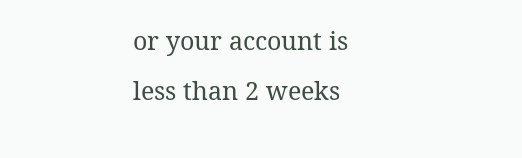or your account is less than 2 weeks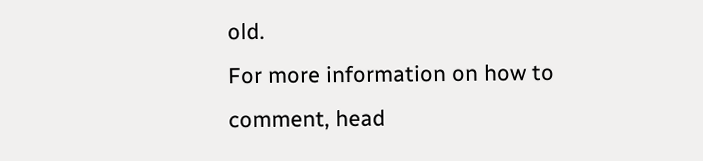old.
For more information on how to comment, head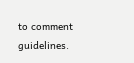to comment guidelines.